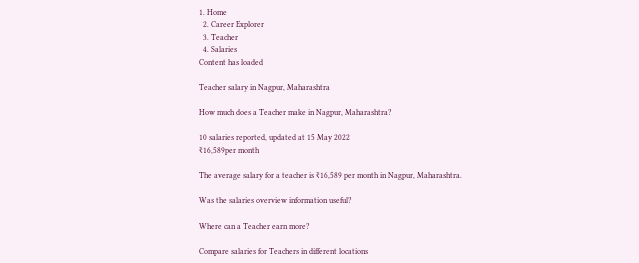1. Home
  2. Career Explorer
  3. Teacher
  4. Salaries
Content has loaded

Teacher salary in Nagpur, Maharashtra

How much does a Teacher make in Nagpur, Maharashtra?

10 salaries reported, updated at 15 May 2022
₹16,589per month

The average salary for a teacher is ₹16,589 per month in Nagpur, Maharashtra.

Was the salaries overview information useful?

Where can a Teacher earn more?

Compare salaries for Teachers in different locations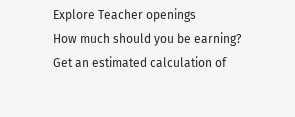Explore Teacher openings
How much should you be earning?
Get an estimated calculation of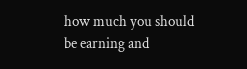how much you should be earning and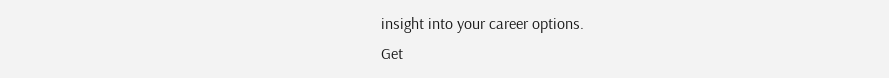insight into your career options.
Get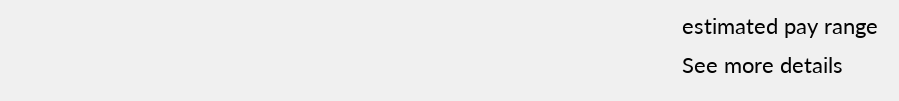estimated pay range
See more details